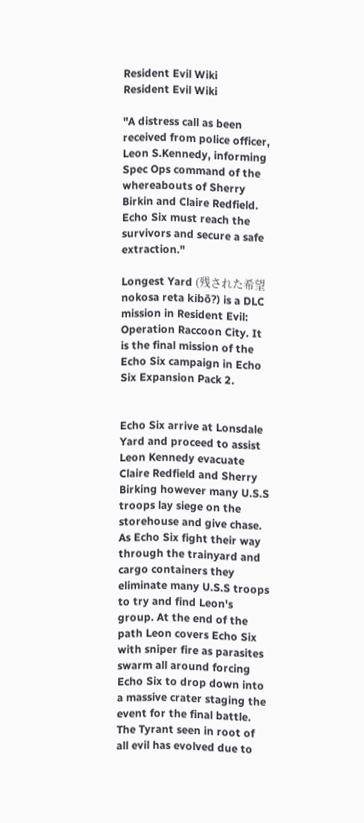Resident Evil Wiki
Resident Evil Wiki

"A distress call as been received from police officer, Leon S.Kennedy, informing Spec Ops command of the whereabouts of Sherry Birkin and Claire Redfield. Echo Six must reach the survivors and secure a safe extraction."

Longest Yard (残された希望 nokosa reta kibō?) is a DLC mission in Resident Evil: Operation Raccoon City. It is the final mission of the Echo Six campaign in Echo Six Expansion Pack 2.


Echo Six arrive at Lonsdale Yard and proceed to assist Leon Kennedy evacuate Claire Redfield and Sherry Birking however many U.S.S troops lay siege on the storehouse and give chase. As Echo Six fight their way through the trainyard and cargo containers they eliminate many U.S.S troops to try and find Leon's group. At the end of the path Leon covers Echo Six with sniper fire as parasites swarm all around forcing Echo Six to drop down into a massive crater staging the event for the final battle. The Tyrant seen in root of all evil has evolved due to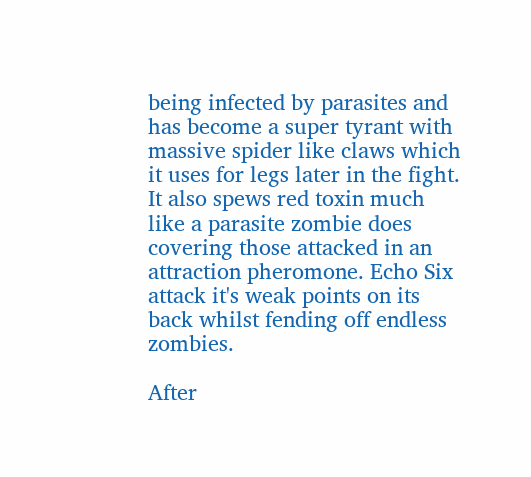being infected by parasites and has become a super tyrant with massive spider like claws which it uses for legs later in the fight. It also spews red toxin much like a parasite zombie does covering those attacked in an attraction pheromone. Echo Six attack it's weak points on its back whilst fending off endless zombies.

After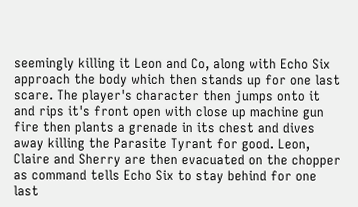seemingly killing it Leon and Co, along with Echo Six approach the body which then stands up for one last scare. The player's character then jumps onto it and rips it's front open with close up machine gun fire then plants a grenade in its chest and dives away killing the Parasite Tyrant for good. Leon, Claire and Sherry are then evacuated on the chopper as command tells Echo Six to stay behind for one last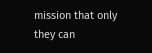mission that only they can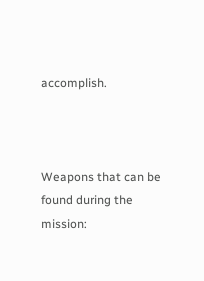accomplish.



Weapons that can be found during the mission: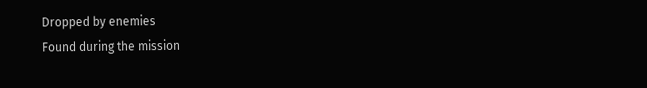Dropped by enemies
Found during the mission